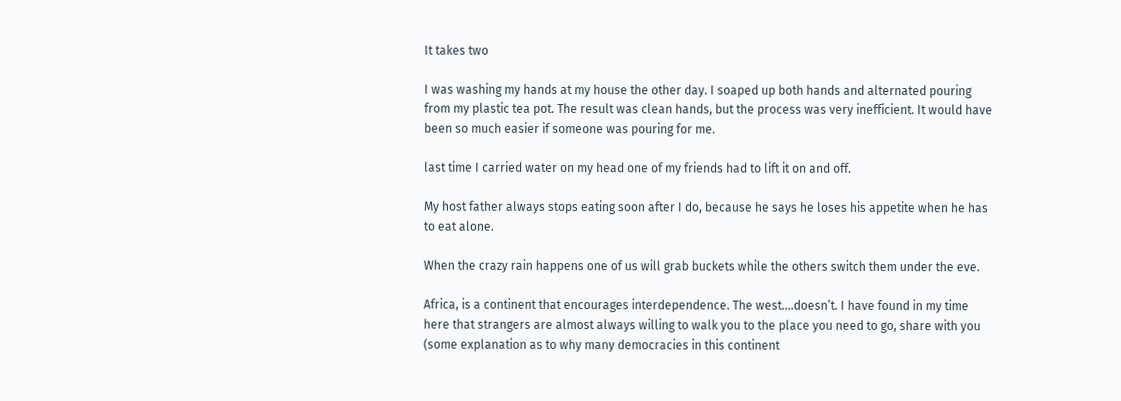It takes two

I was washing my hands at my house the other day. I soaped up both hands and alternated pouring from my plastic tea pot. The result was clean hands, but the process was very inefficient. It would have been so much easier if someone was pouring for me.

last time I carried water on my head one of my friends had to lift it on and off.

My host father always stops eating soon after I do, because he says he loses his appetite when he has to eat alone.

When the crazy rain happens one of us will grab buckets while the others switch them under the eve.

Africa, is a continent that encourages interdependence. The west….doesn’t. I have found in my time here that strangers are almost always willing to walk you to the place you need to go, share with you (some explanation as to why many democracies in this continent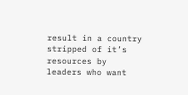result in a country stripped of it’s resources by leaders who want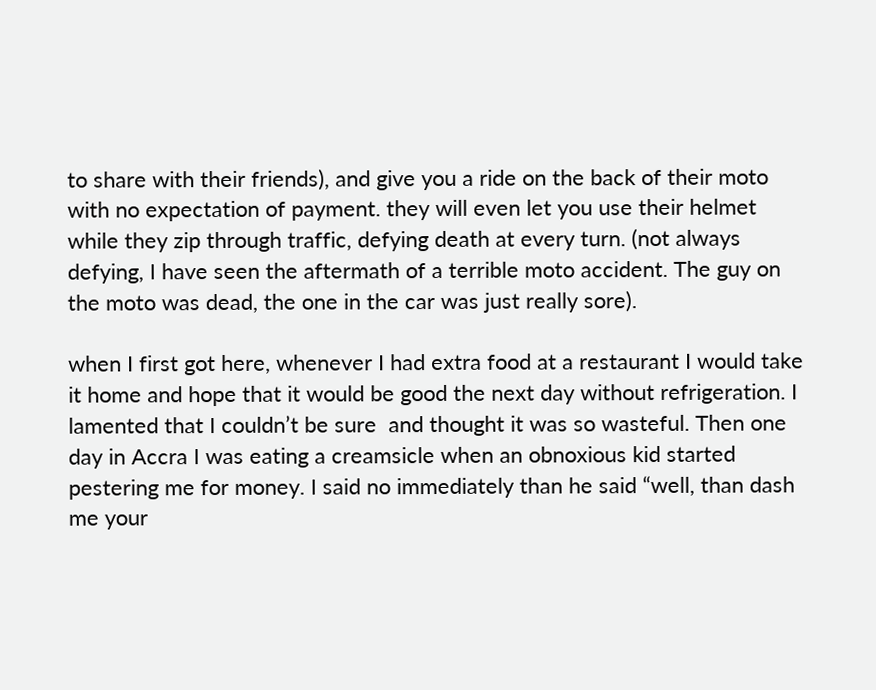to share with their friends), and give you a ride on the back of their moto with no expectation of payment. they will even let you use their helmet  while they zip through traffic, defying death at every turn. (not always defying, I have seen the aftermath of a terrible moto accident. The guy on the moto was dead, the one in the car was just really sore).

when I first got here, whenever I had extra food at a restaurant I would take it home and hope that it would be good the next day without refrigeration. I lamented that I couldn’t be sure  and thought it was so wasteful. Then one day in Accra I was eating a creamsicle when an obnoxious kid started pestering me for money. I said no immediately than he said “well, than dash me your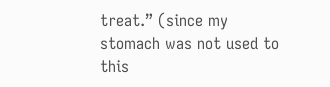treat.” (since my stomach was not used to this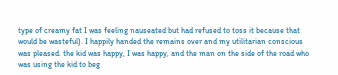type of creamy fat I was feeling nauseated but had refused to toss it because that would be wasteful). I happily handed the remains over and my utilitarian conscious was pleased. the kid was happy, I was happy, and the man on the side of the road who was using the kid to beg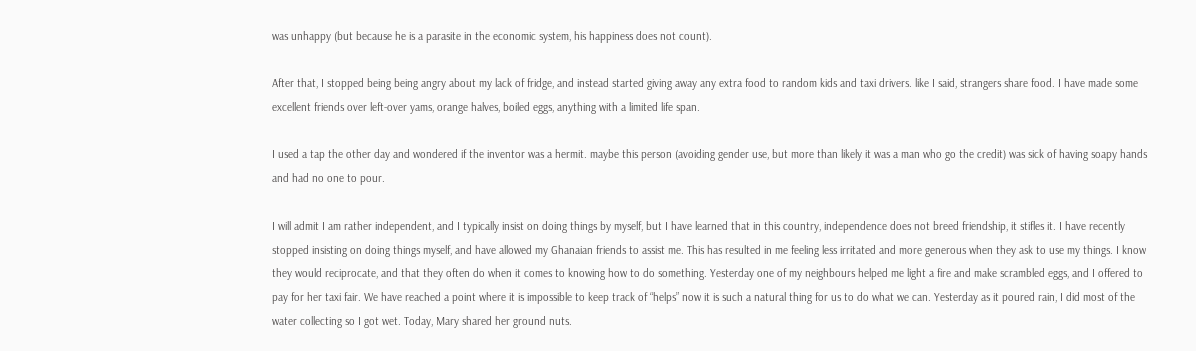was unhappy (but because he is a parasite in the economic system, his happiness does not count).

After that, I stopped being being angry about my lack of fridge, and instead started giving away any extra food to random kids and taxi drivers. like I said, strangers share food. I have made some excellent friends over left-over yams, orange halves, boiled eggs, anything with a limited life span.

I used a tap the other day and wondered if the inventor was a hermit. maybe this person (avoiding gender use, but more than likely it was a man who go the credit) was sick of having soapy hands and had no one to pour.

I will admit I am rather independent, and I typically insist on doing things by myself, but I have learned that in this country, independence does not breed friendship, it stifles it. I have recently stopped insisting on doing things myself, and have allowed my Ghanaian friends to assist me. This has resulted in me feeling less irritated and more generous when they ask to use my things. I know they would reciprocate, and that they often do when it comes to knowing how to do something. Yesterday one of my neighbours helped me light a fire and make scrambled eggs, and I offered to pay for her taxi fair. We have reached a point where it is impossible to keep track of “helps” now it is such a natural thing for us to do what we can. Yesterday as it poured rain, I did most of the water collecting so I got wet. Today, Mary shared her ground nuts.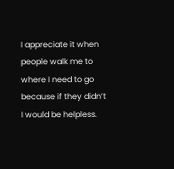I appreciate it when people walk me to where I need to go because if they didn’t I would be helpless.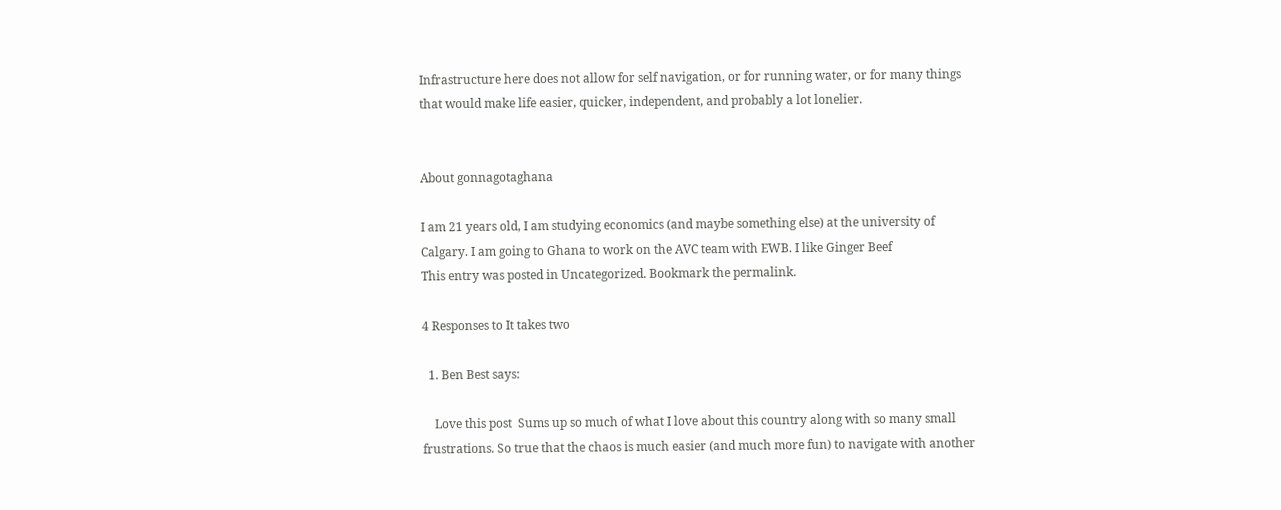Infrastructure here does not allow for self navigation, or for running water, or for many things that would make life easier, quicker, independent, and probably a lot lonelier.


About gonnagotaghana

I am 21 years old, I am studying economics (and maybe something else) at the university of Calgary. I am going to Ghana to work on the AVC team with EWB. I like Ginger Beef
This entry was posted in Uncategorized. Bookmark the permalink.

4 Responses to It takes two

  1. Ben Best says:

    Love this post  Sums up so much of what I love about this country along with so many small frustrations. So true that the chaos is much easier (and much more fun) to navigate with another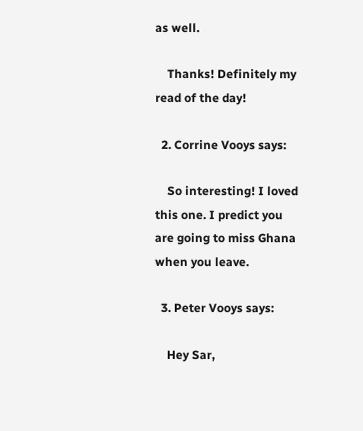as well.

    Thanks! Definitely my read of the day!

  2. Corrine Vooys says:

    So interesting! I loved this one. I predict you are going to miss Ghana when you leave.

  3. Peter Vooys says:

    Hey Sar,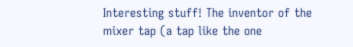Interesting stuff! The inventor of the mixer tap (a tap like the one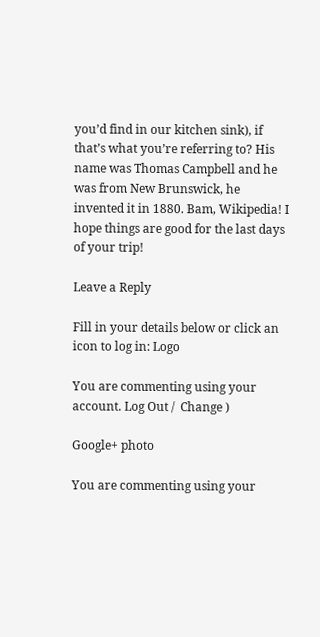you’d find in our kitchen sink), if that’s what you’re referring to? His name was Thomas Campbell and he was from New Brunswick, he invented it in 1880. Bam, Wikipedia! I hope things are good for the last days of your trip!

Leave a Reply

Fill in your details below or click an icon to log in: Logo

You are commenting using your account. Log Out /  Change )

Google+ photo

You are commenting using your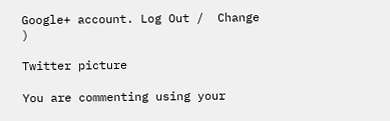Google+ account. Log Out /  Change )

Twitter picture

You are commenting using your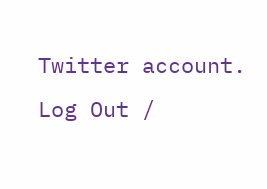Twitter account. Log Out /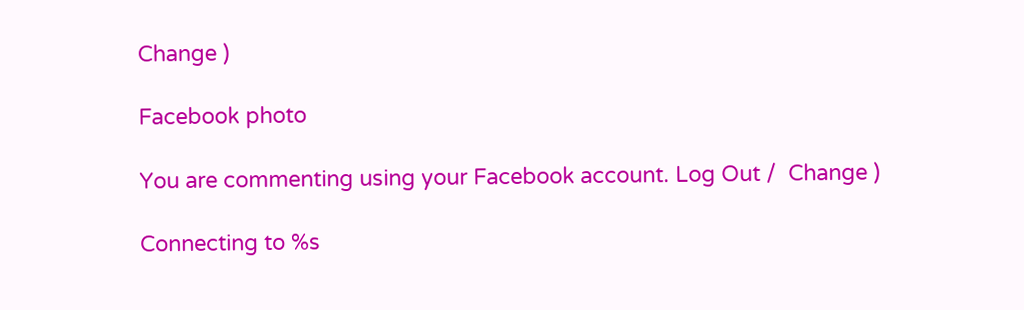Change )

Facebook photo

You are commenting using your Facebook account. Log Out /  Change )

Connecting to %s